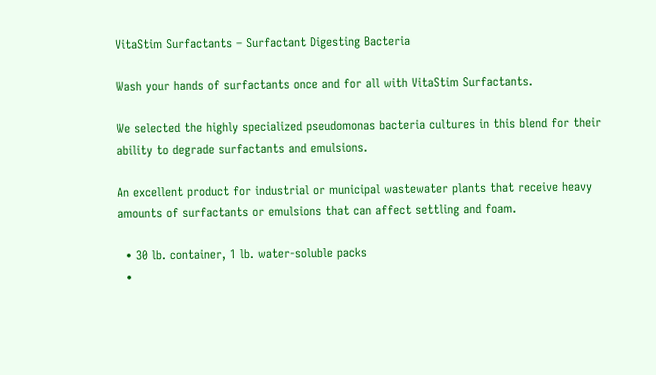VitaStim Surfactants – Surfactant Digesting Bacteria

Wash your hands of surfactants once and for all with VitaStim Surfactants.

We selected the highly specialized pseudomonas bacteria cultures in this blend for their ability to degrade surfactants and emulsions.

An excellent product for industrial or municipal wastewater plants that receive heavy amounts of surfactants or emulsions that can affect settling and foam.

  • 30 lb. container, 1 lb. water-soluble packs
  •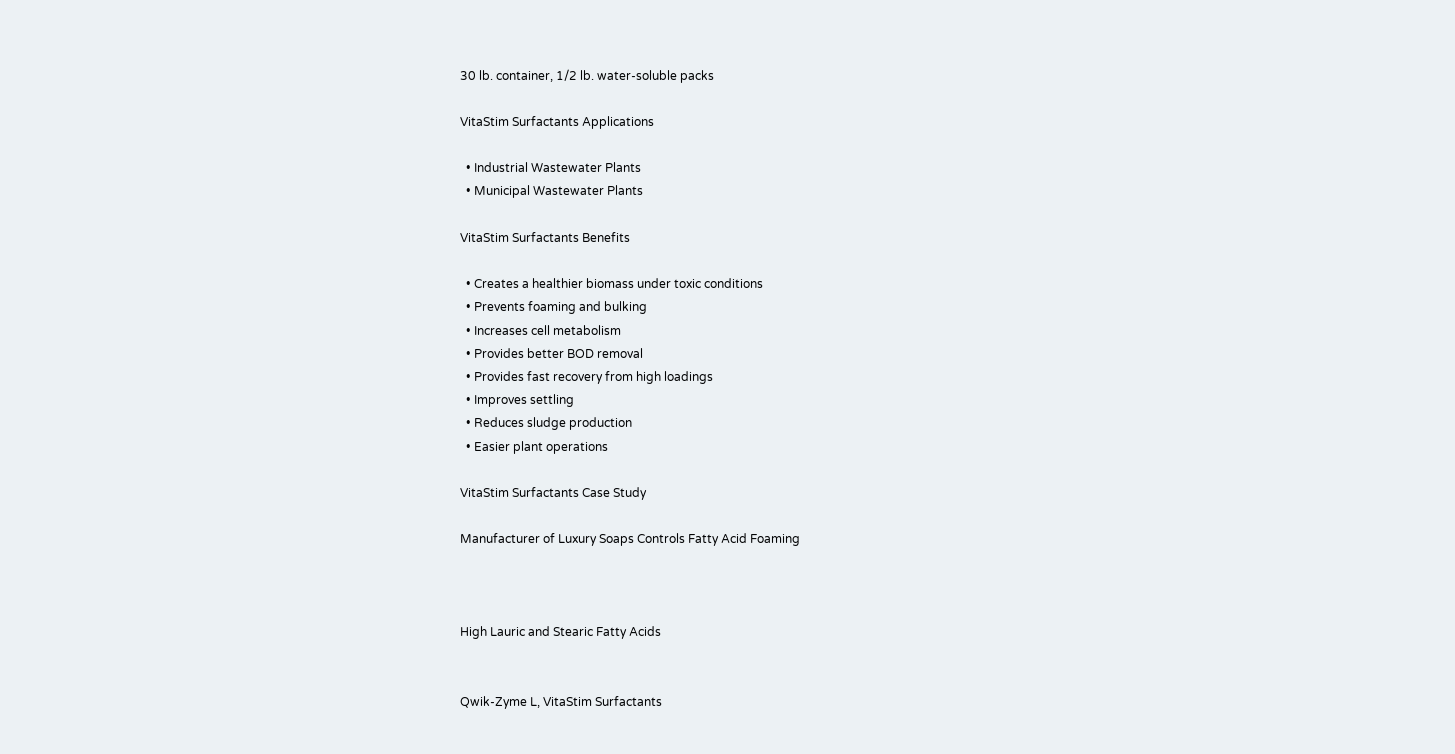30 lb. container, 1/2 lb. water-soluble packs

VitaStim Surfactants Applications

  • Industrial Wastewater Plants
  • Municipal Wastewater Plants

VitaStim Surfactants Benefits

  • Creates a healthier biomass under toxic conditions
  • Prevents foaming and bulking
  • Increases cell metabolism
  • Provides better BOD removal
  • Provides fast recovery from high loadings
  • Improves settling
  • Reduces sludge production
  • Easier plant operations

VitaStim Surfactants Case Study

Manufacturer of Luxury Soaps Controls Fatty Acid Foaming



High Lauric and Stearic Fatty Acids


Qwik-Zyme L, VitaStim Surfactants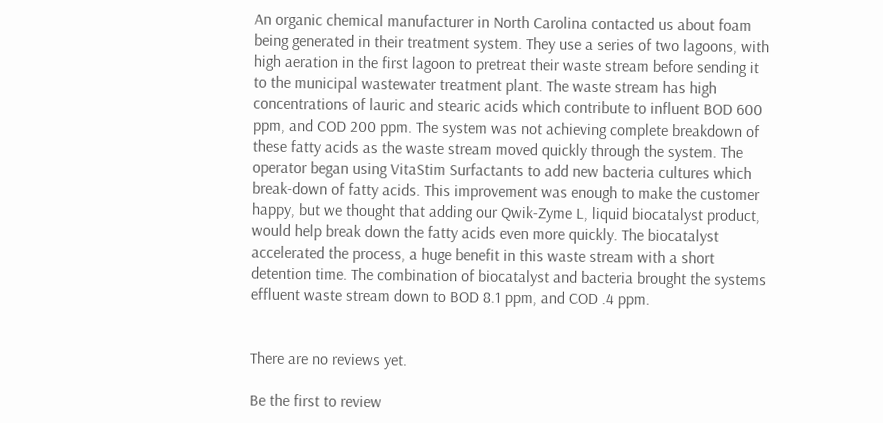An organic chemical manufacturer in North Carolina contacted us about foam being generated in their treatment system. They use a series of two lagoons, with high aeration in the first lagoon to pretreat their waste stream before sending it to the municipal wastewater treatment plant. The waste stream has high concentrations of lauric and stearic acids which contribute to influent BOD 600 ppm, and COD 200 ppm. The system was not achieving complete breakdown of these fatty acids as the waste stream moved quickly through the system. The operator began using VitaStim Surfactants to add new bacteria cultures which break-down of fatty acids. This improvement was enough to make the customer happy, but we thought that adding our Qwik-Zyme L, liquid biocatalyst product, would help break down the fatty acids even more quickly. The biocatalyst accelerated the process, a huge benefit in this waste stream with a short detention time. The combination of biocatalyst and bacteria brought the systems effluent waste stream down to BOD 8.1 ppm, and COD .4 ppm.


There are no reviews yet.

Be the first to review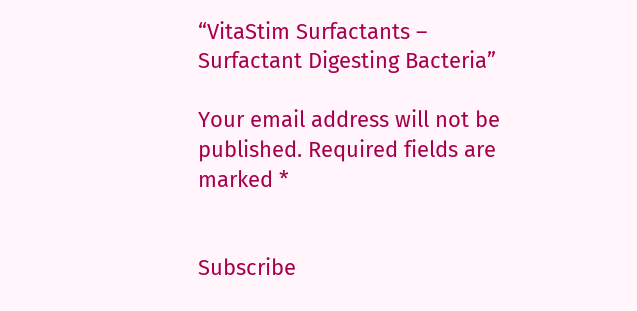“VitaStim Surfactants – Surfactant Digesting Bacteria”

Your email address will not be published. Required fields are marked *


Subscribe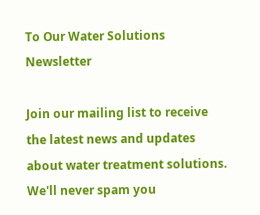To Our Water Solutions Newsletter

Join our mailing list to receive the latest news and updates about water treatment solutions. We'll never spam you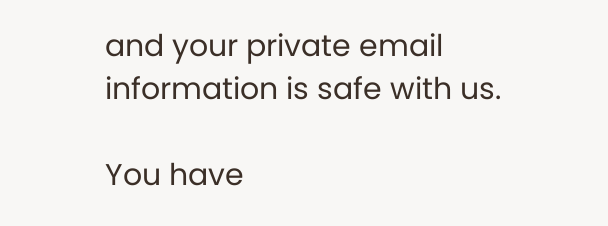and your private email information is safe with us.

You have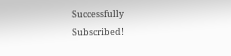Successfully Subscribed!